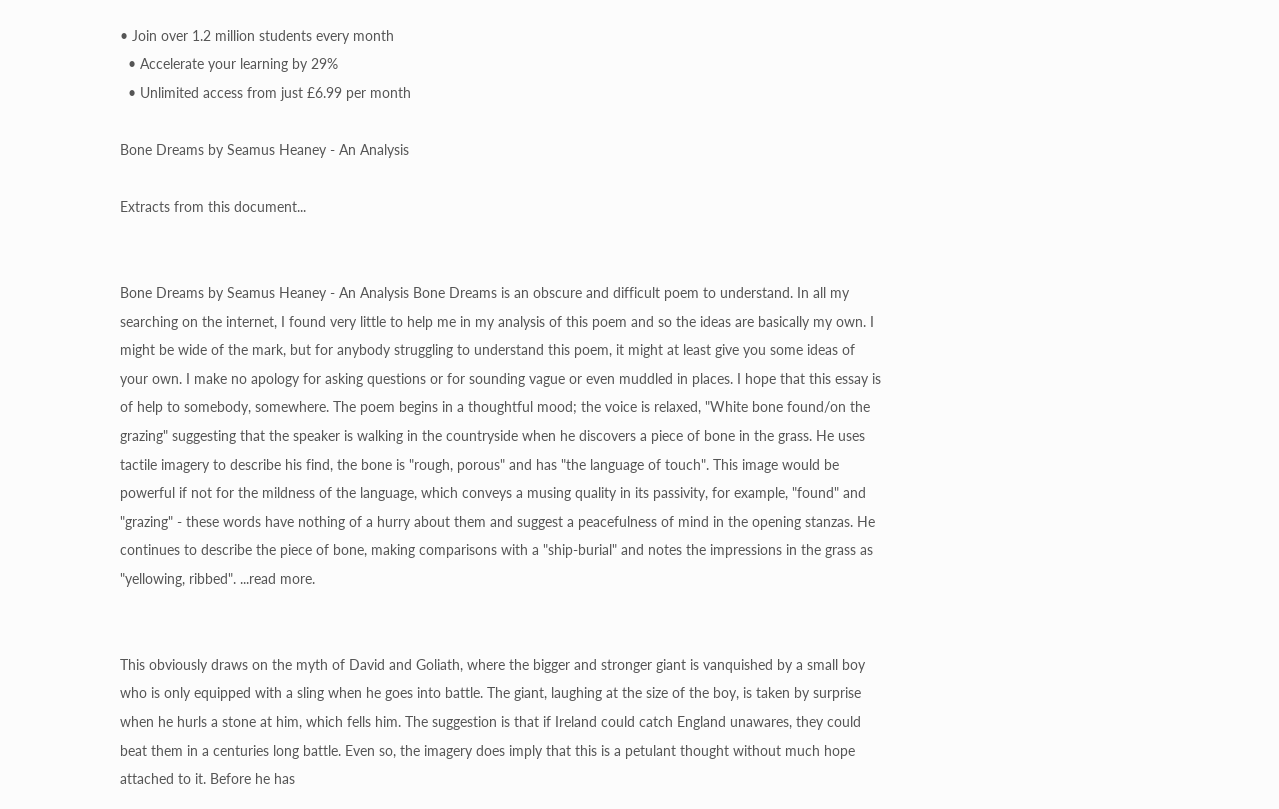• Join over 1.2 million students every month
  • Accelerate your learning by 29%
  • Unlimited access from just £6.99 per month

Bone Dreams by Seamus Heaney - An Analysis

Extracts from this document...


Bone Dreams by Seamus Heaney - An Analysis Bone Dreams is an obscure and difficult poem to understand. In all my searching on the internet, I found very little to help me in my analysis of this poem and so the ideas are basically my own. I might be wide of the mark, but for anybody struggling to understand this poem, it might at least give you some ideas of your own. I make no apology for asking questions or for sounding vague or even muddled in places. I hope that this essay is of help to somebody, somewhere. The poem begins in a thoughtful mood; the voice is relaxed, "White bone found/on the grazing" suggesting that the speaker is walking in the countryside when he discovers a piece of bone in the grass. He uses tactile imagery to describe his find, the bone is "rough, porous" and has "the language of touch". This image would be powerful if not for the mildness of the language, which conveys a musing quality in its passivity, for example, "found" and "grazing" - these words have nothing of a hurry about them and suggest a peacefulness of mind in the opening stanzas. He continues to describe the piece of bone, making comparisons with a "ship-burial" and notes the impressions in the grass as "yellowing, ribbed". ...read more.


This obviously draws on the myth of David and Goliath, where the bigger and stronger giant is vanquished by a small boy who is only equipped with a sling when he goes into battle. The giant, laughing at the size of the boy, is taken by surprise when he hurls a stone at him, which fells him. The suggestion is that if Ireland could catch England unawares, they could beat them in a centuries long battle. Even so, the imagery does imply that this is a petulant thought without much hope attached to it. Before he has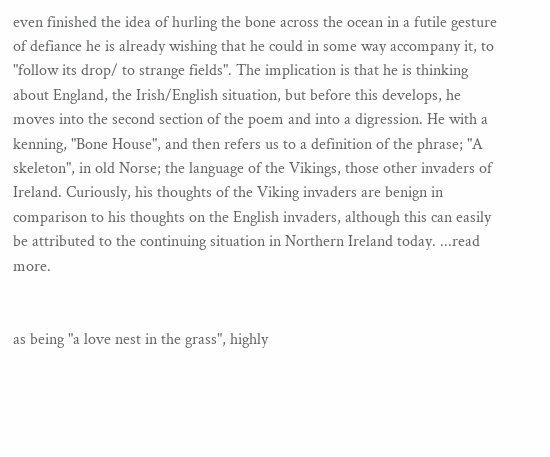even finished the idea of hurling the bone across the ocean in a futile gesture of defiance he is already wishing that he could in some way accompany it, to "follow its drop/ to strange fields". The implication is that he is thinking about England, the Irish/English situation, but before this develops, he moves into the second section of the poem and into a digression. He with a kenning, "Bone House", and then refers us to a definition of the phrase; "A skeleton", in old Norse; the language of the Vikings, those other invaders of Ireland. Curiously, his thoughts of the Viking invaders are benign in comparison to his thoughts on the English invaders, although this can easily be attributed to the continuing situation in Northern Ireland today. ...read more.


as being "a love nest in the grass", highly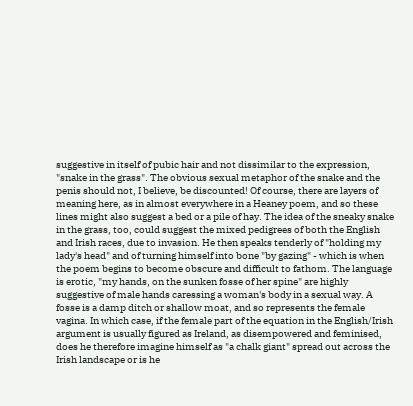suggestive in itself of pubic hair and not dissimilar to the expression, "snake in the grass". The obvious sexual metaphor of the snake and the penis should not, I believe, be discounted! Of course, there are layers of meaning here, as in almost everywhere in a Heaney poem, and so these lines might also suggest a bed or a pile of hay. The idea of the sneaky snake in the grass, too, could suggest the mixed pedigrees of both the English and Irish races, due to invasion. He then speaks tenderly of "holding my lady's head" and of turning himself into bone "by gazing" - which is when the poem begins to become obscure and difficult to fathom. The language is erotic, "my hands, on the sunken fosse of her spine" are highly suggestive of male hands caressing a woman's body in a sexual way. A fosse is a damp ditch or shallow moat, and so represents the female vagina. In which case, if the female part of the equation in the English/Irish argument is usually figured as Ireland, as disempowered and feminised, does he therefore imagine himself as "a chalk giant" spread out across the Irish landscape or is he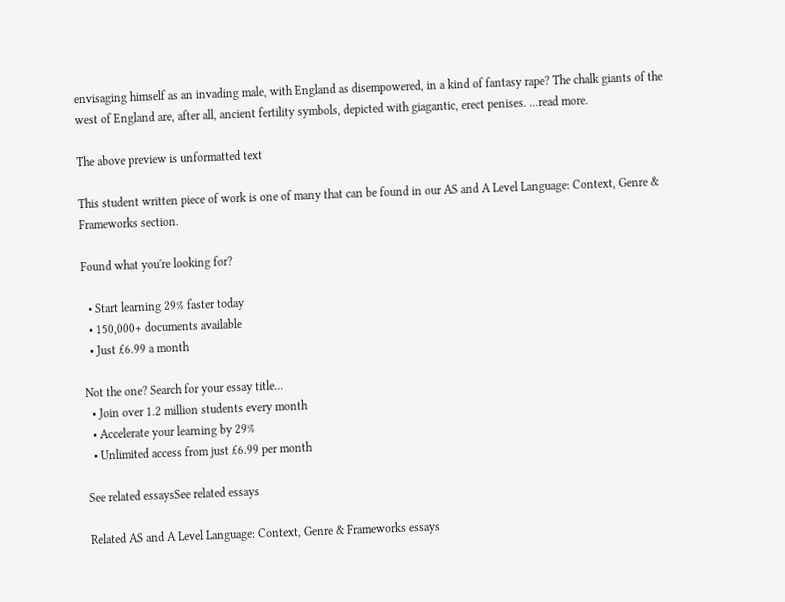envisaging himself as an invading male, with England as disempowered, in a kind of fantasy rape? The chalk giants of the west of England are, after all, ancient fertility symbols, depicted with giagantic, erect penises. ...read more.

The above preview is unformatted text

This student written piece of work is one of many that can be found in our AS and A Level Language: Context, Genre & Frameworks section.

Found what you're looking for?

  • Start learning 29% faster today
  • 150,000+ documents available
  • Just £6.99 a month

Not the one? Search for your essay title...
  • Join over 1.2 million students every month
  • Accelerate your learning by 29%
  • Unlimited access from just £6.99 per month

See related essaysSee related essays

Related AS and A Level Language: Context, Genre & Frameworks essays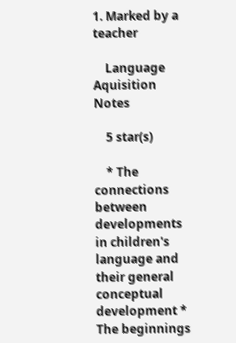1. Marked by a teacher

    Language Aquisition Notes

    5 star(s)

    * The connections between developments in children's language and their general conceptual development * The beginnings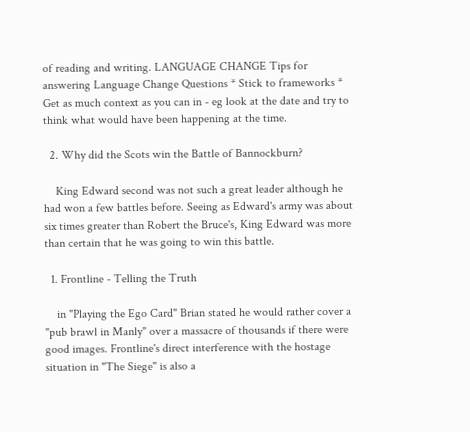of reading and writing. LANGUAGE CHANGE Tips for answering Language Change Questions * Stick to frameworks * Get as much context as you can in - eg look at the date and try to think what would have been happening at the time.

  2. Why did the Scots win the Battle of Bannockburn?

    King Edward second was not such a great leader although he had won a few battles before. Seeing as Edward's army was about six times greater than Robert the Bruce's, King Edward was more than certain that he was going to win this battle.

  1. Frontline - Telling the Truth

    in "Playing the Ego Card" Brian stated he would rather cover a "pub brawl in Manly" over a massacre of thousands if there were good images. Frontline's direct interference with the hostage situation in "The Siege" is also a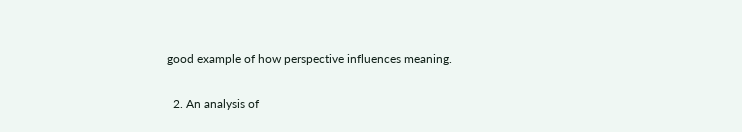good example of how perspective influences meaning.

  2. An analysis of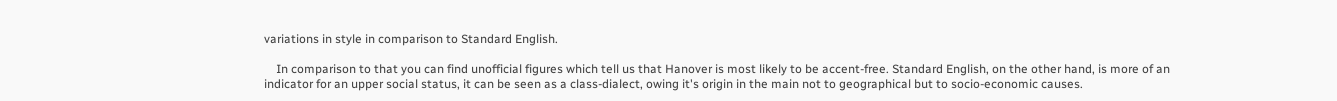variations in style in comparison to Standard English.

    In comparison to that you can find unofficial figures which tell us that Hanover is most likely to be accent-free. Standard English, on the other hand, is more of an indicator for an upper social status, it can be seen as a class-dialect, owing it's origin in the main not to geographical but to socio-economic causes.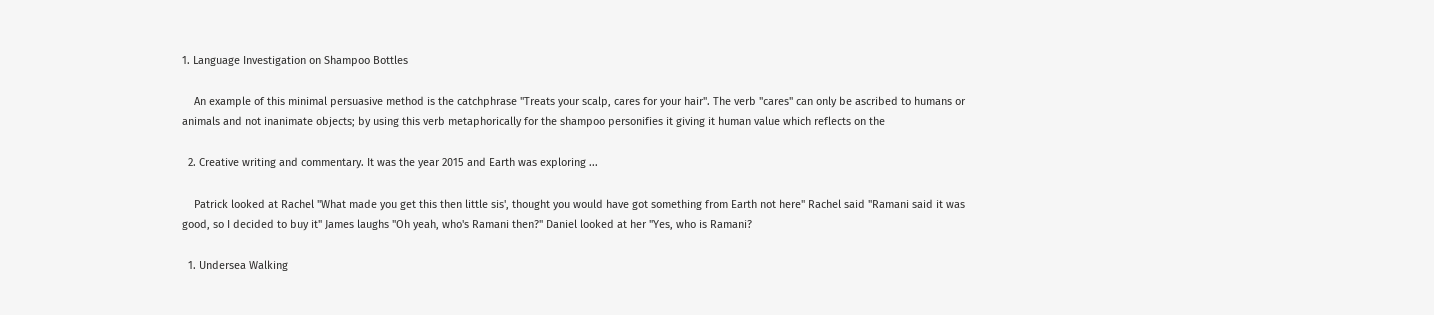1. Language Investigation on Shampoo Bottles

    An example of this minimal persuasive method is the catchphrase "Treats your scalp, cares for your hair". The verb "cares" can only be ascribed to humans or animals and not inanimate objects; by using this verb metaphorically for the shampoo personifies it giving it human value which reflects on the

  2. Creative writing and commentary. It was the year 2015 and Earth was exploring ...

    Patrick looked at Rachel "What made you get this then little sis', thought you would have got something from Earth not here" Rachel said "Ramani said it was good, so I decided to buy it" James laughs "Oh yeah, who's Ramani then?" Daniel looked at her "Yes, who is Ramani?

  1. Undersea Walking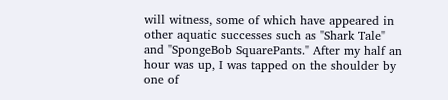will witness, some of which have appeared in other aquatic successes such as "Shark Tale" and "SpongeBob SquarePants." After my half an hour was up, I was tapped on the shoulder by one of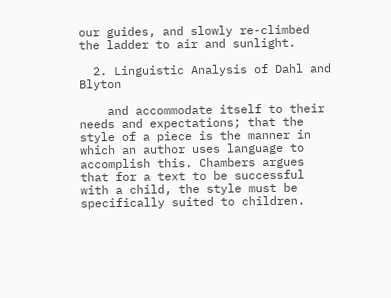our guides, and slowly re-climbed the ladder to air and sunlight.

  2. Linguistic Analysis of Dahl and Blyton

    and accommodate itself to their needs and expectations; that the style of a piece is the manner in which an author uses language to accomplish this. Chambers argues that for a text to be successful with a child, the style must be specifically suited to children.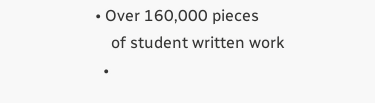• Over 160,000 pieces
    of student written work
  •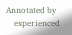Annotated by
    experienced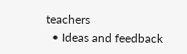teachers
  • Ideas and feedback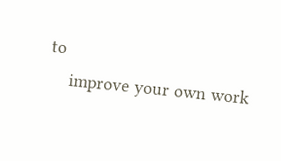to
    improve your own work